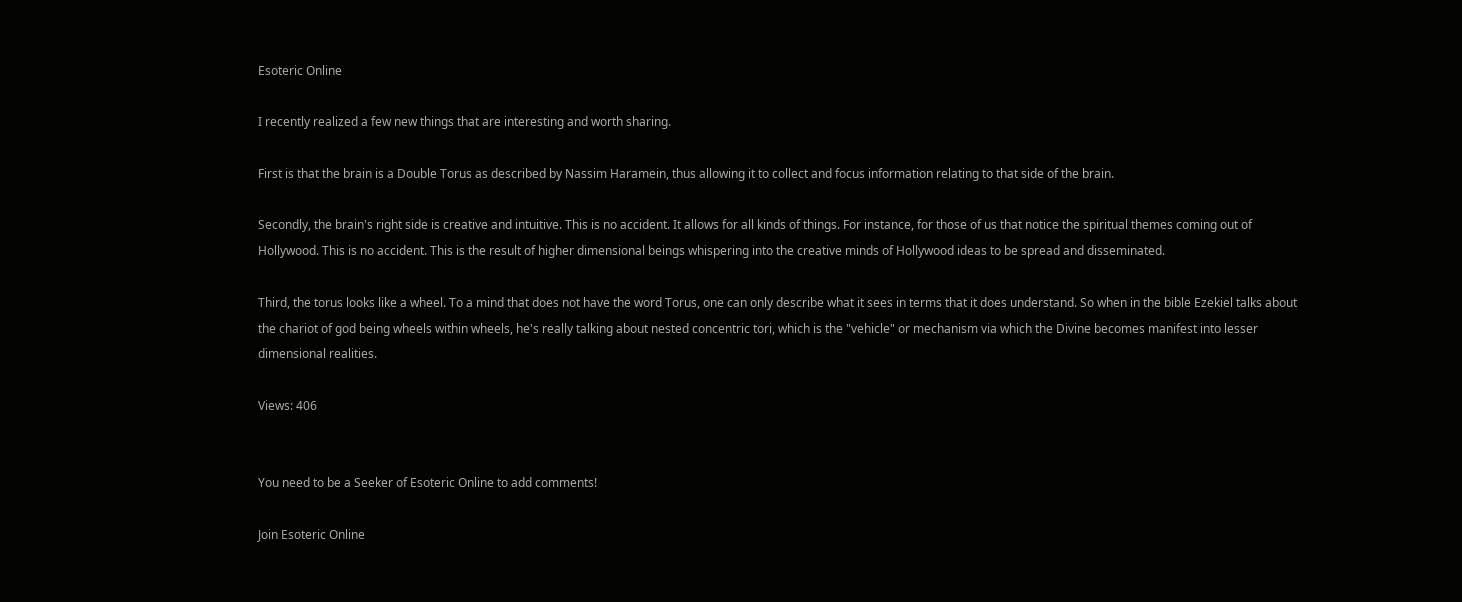Esoteric Online

I recently realized a few new things that are interesting and worth sharing.

First is that the brain is a Double Torus as described by Nassim Haramein, thus allowing it to collect and focus information relating to that side of the brain.

Secondly, the brain's right side is creative and intuitive. This is no accident. It allows for all kinds of things. For instance, for those of us that notice the spiritual themes coming out of Hollywood. This is no accident. This is the result of higher dimensional beings whispering into the creative minds of Hollywood ideas to be spread and disseminated.

Third, the torus looks like a wheel. To a mind that does not have the word Torus, one can only describe what it sees in terms that it does understand. So when in the bible Ezekiel talks about the chariot of god being wheels within wheels, he's really talking about nested concentric tori, which is the "vehicle" or mechanism via which the Divine becomes manifest into lesser dimensional realities.

Views: 406


You need to be a Seeker of Esoteric Online to add comments!

Join Esoteric Online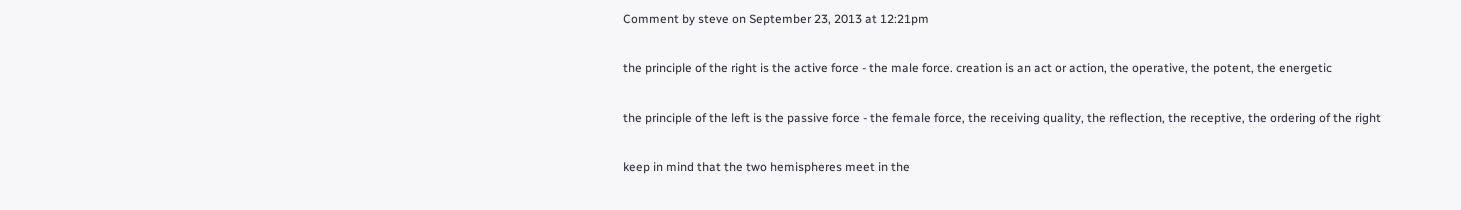Comment by steve on September 23, 2013 at 12:21pm

the principle of the right is the active force - the male force. creation is an act or action, the operative, the potent, the energetic

the principle of the left is the passive force - the female force, the receiving quality, the reflection, the receptive, the ordering of the right

keep in mind that the two hemispheres meet in the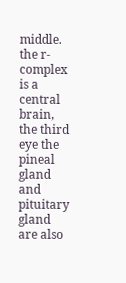middle. the r-complex is a central brain, the third eye the pineal gland and pituitary gland are also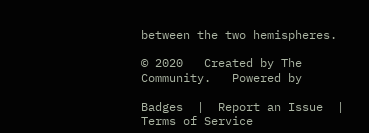between the two hemispheres.

© 2020   Created by The Community.   Powered by

Badges  |  Report an Issue  |  Terms of Service